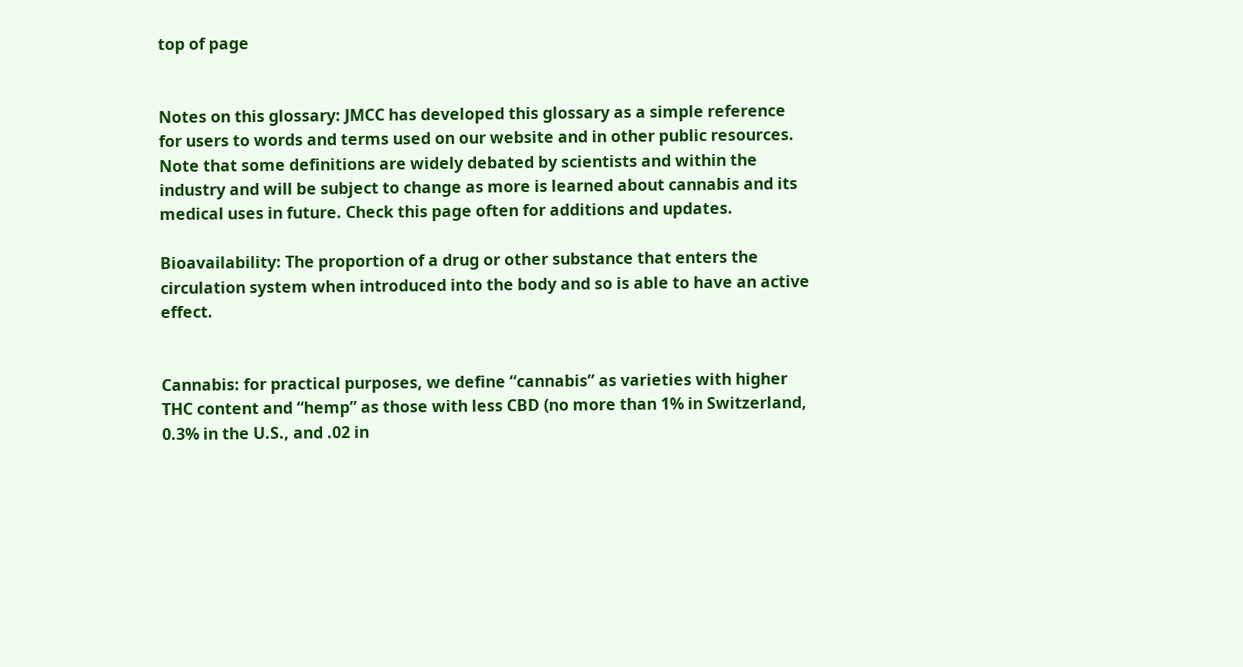top of page


Notes on this glossary: JMCC has developed this glossary as a simple reference for users to words and terms used on our website and in other public resources. Note that some definitions are widely debated by scientists and within the industry and will be subject to change as more is learned about cannabis and its medical uses in future. Check this page often for additions and updates.

Bioavailability: The proportion of a drug or other substance that enters the circulation system when introduced into the body and so is able to have an active effect.


Cannabis: for practical purposes, we define “cannabis” as varieties with higher THC content and “hemp” as those with less CBD (no more than 1% in Switzerland, 0.3% in the U.S., and .02 in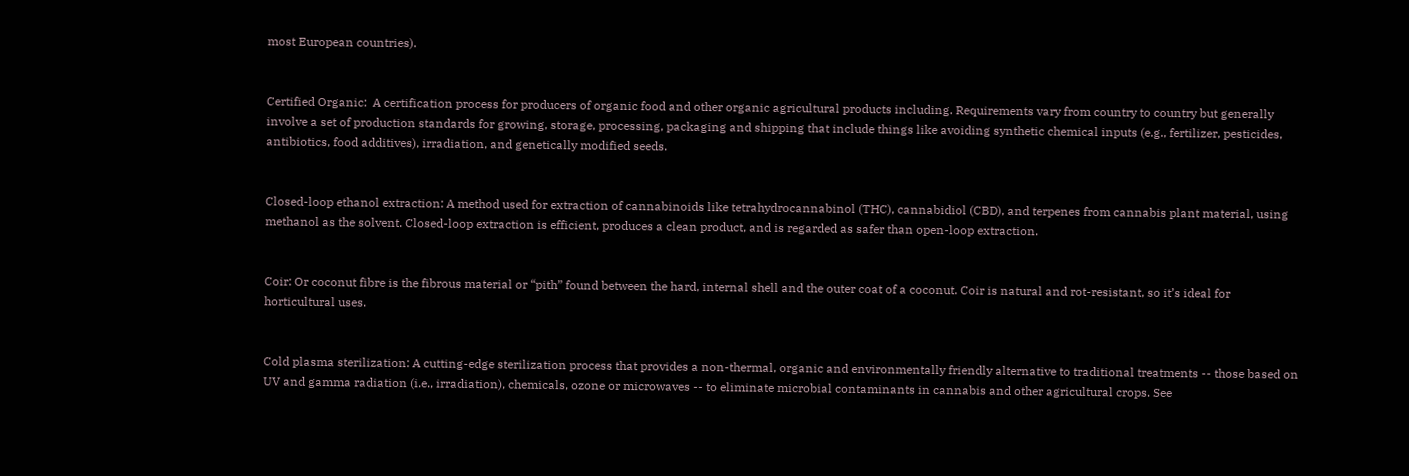most European countries).


Certified Organic:  A certification process for producers of organic food and other organic agricultural products including. Requirements vary from country to country but generally involve a set of production standards for growing, storage, processing, packaging and shipping that include things like avoiding synthetic chemical inputs (e.g., fertilizer, pesticides, antibiotics, food additives), irradiation, and genetically modified seeds.


Closed-loop ethanol extraction: A method used for extraction of cannabinoids like tetrahydrocannabinol (THC), cannabidiol (CBD), and terpenes from cannabis plant material, using methanol as the solvent. Closed-loop extraction is efficient, produces a clean product, and is regarded as safer than open-loop extraction.


Coir: Or coconut fibre is the fibrous material or “pith” found between the hard, internal shell and the outer coat of a coconut. Coir is natural and rot-resistant, so it’s ideal for horticultural uses.


Cold plasma sterilization: A cutting-edge sterilization process that provides a non-thermal, organic and environmentally friendly alternative to traditional treatments -- those based on UV and gamma radiation (i.e., irradiation), chemicals, ozone or microwaves -- to eliminate microbial contaminants in cannabis and other agricultural crops. See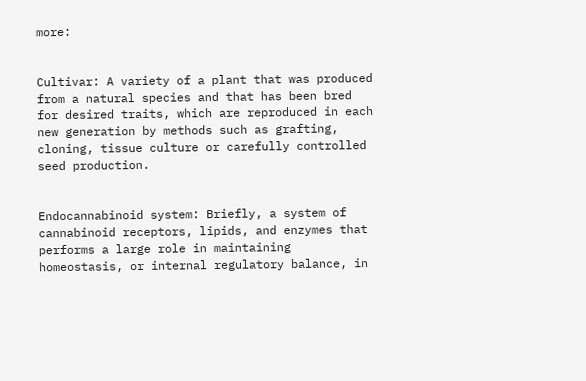more:


Cultivar: A variety of a plant that was produced from a natural species and that has been bred for desired traits, which are reproduced in each new generation by methods such as grafting, cloning, tissue culture or carefully controlled seed production.


Endocannabinoid system: Briefly, a system of cannabinoid receptors, lipids, and enzymes that performs a large role in maintaining homeostasis, or internal regulatory balance, in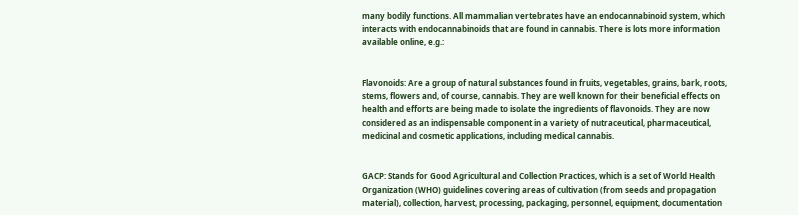many bodily functions. All mammalian vertebrates have an endocannabinoid system, which interacts with endocannabinoids that are found in cannabis. There is lots more information available online, e.g.:


Flavonoids: Are a group of natural substances found in fruits, vegetables, grains, bark, roots, stems, flowers and, of course, cannabis. They are well known for their beneficial effects on health and efforts are being made to isolate the ingredients of flavonoids. They are now considered as an indispensable component in a variety of nutraceutical, pharmaceutical, medicinal and cosmetic applications, including medical cannabis.


GACP: Stands for Good Agricultural and Collection Practices, which is a set of World Health Organization (WHO) guidelines covering areas of cultivation (from seeds and propagation material), collection, harvest, processing, packaging, personnel, equipment, documentation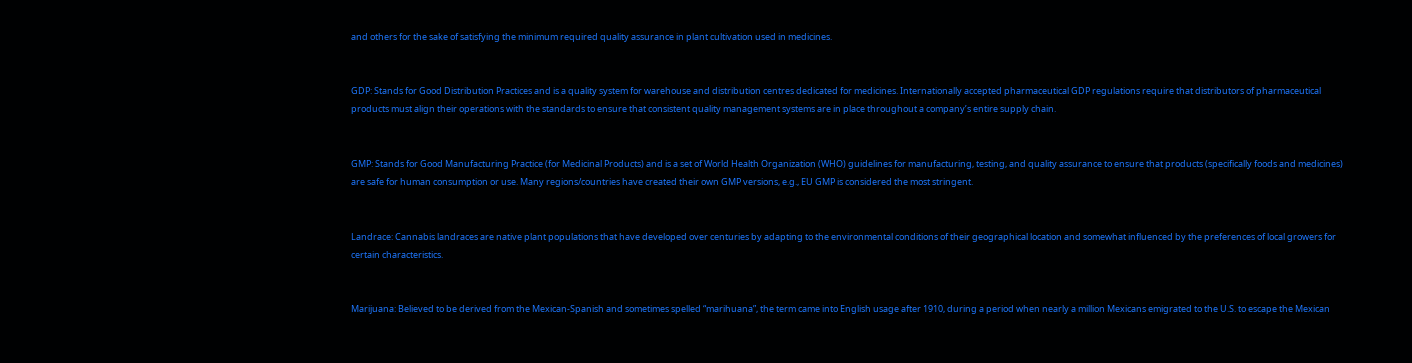and others for the sake of satisfying the minimum required quality assurance in plant cultivation used in medicines.


GDP: Stands for Good Distribution Practices and is a quality system for warehouse and distribution centres dedicated for medicines. Internationally accepted pharmaceutical GDP regulations require that distributors of pharmaceutical products must align their operations with the standards to ensure that consistent quality management systems are in place throughout a company’s entire supply chain.


GMP: Stands for Good Manufacturing Practice (for Medicinal Products) and is a set of World Health Organization (WHO) guidelines for manufacturing, testing, and quality assurance to ensure that products (specifically foods and medicines) are safe for human consumption or use. Many regions/countries have created their own GMP versions, e.g., EU GMP is considered the most stringent.


Landrace: Cannabis landraces are native plant populations that have developed over centuries by adapting to the environmental conditions of their geographical location and somewhat influenced by the preferences of local growers for certain characteristics.


Marijuana: Believed to be derived from the Mexican-Spanish and sometimes spelled “marihuana”, the term came into English usage after 1910, during a period when nearly a million Mexicans emigrated to the U.S. to escape the Mexican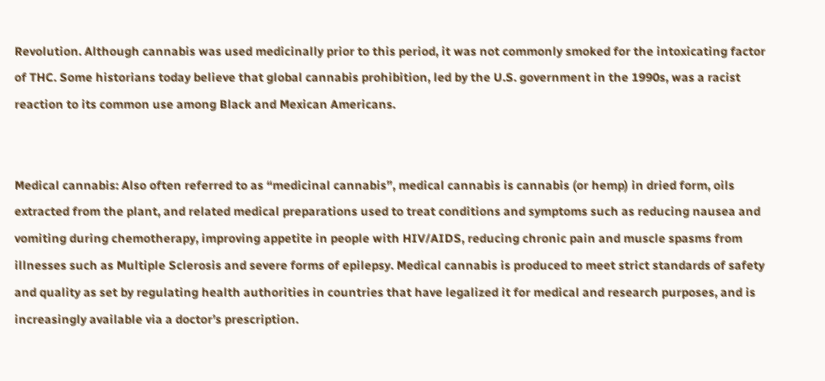Revolution. Although cannabis was used medicinally prior to this period, it was not commonly smoked for the intoxicating factor of THC. Some historians today believe that global cannabis prohibition, led by the U.S. government in the 1990s, was a racist reaction to its common use among Black and Mexican Americans.


Medical cannabis: Also often referred to as “medicinal cannabis”, medical cannabis is cannabis (or hemp) in dried form, oils extracted from the plant, and related medical preparations used to treat conditions and symptoms such as reducing nausea and vomiting during chemotherapy, improving appetite in people with HIV/AIDS, reducing chronic pain and muscle spasms from illnesses such as Multiple Sclerosis and severe forms of epilepsy. Medical cannabis is produced to meet strict standards of safety and quality as set by regulating health authorities in countries that have legalized it for medical and research purposes, and is increasingly available via a doctor’s prescription.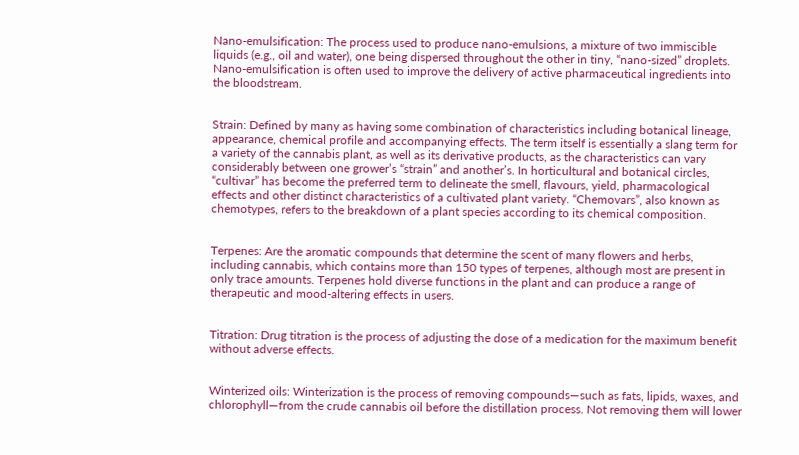Nano-emulsification: The process used to produce nano-emulsions, a mixture of two immiscible liquids (e.g., oil and water), one being dispersed throughout the other in tiny, “nano-sized” droplets. Nano-emulsification is often used to improve the delivery of active pharmaceutical ingredients into the bloodstream.


Strain: Defined by many as having some combination of characteristics including botanical lineage, appearance, chemical profile and accompanying effects. The term itself is essentially a slang term for a variety of the cannabis plant, as well as its derivative products, as the characteristics can vary considerably between one grower’s “strain” and another’s. In horticultural and botanical circles, “cultivar” has become the preferred term to delineate the smell, flavours, yield, pharmacological effects and other distinct characteristics of a cultivated plant variety. “Chemovars”, also known as chemotypes, refers to the breakdown of a plant species according to its chemical composition.


Terpenes: Are the aromatic compounds that determine the scent of many flowers and herbs, including cannabis, which contains more than 150 types of terpenes, although most are present in only trace amounts. Terpenes hold diverse functions in the plant and can produce a range of therapeutic and mood-altering effects in users.


Titration: Drug titration is the process of adjusting the dose of a medication for the maximum benefit without adverse effects.


Winterized oils: Winterization is the process of removing compounds—such as fats, lipids, waxes, and chlorophyll—from the crude cannabis oil before the distillation process. Not removing them will lower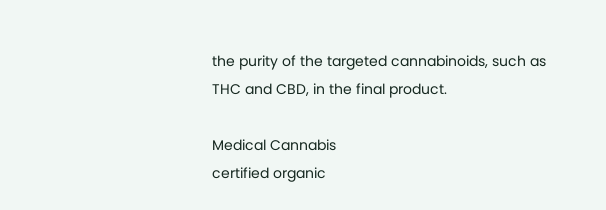the purity of the targeted cannabinoids, such as THC and CBD, in the final product.

Medical Cannabis
certified organic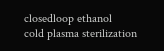closedloop ethanol
cold plasma sterilization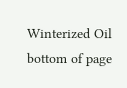Winterized Oil
bottom of page